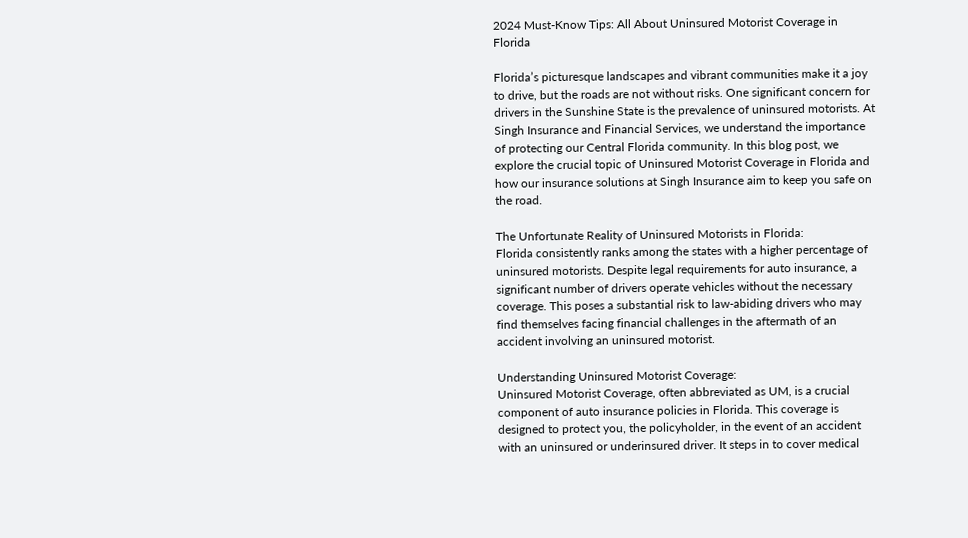2024 Must-Know Tips: All About Uninsured Motorist Coverage in Florida

Florida’s picturesque landscapes and vibrant communities make it a joy to drive, but the roads are not without risks. One significant concern for drivers in the Sunshine State is the prevalence of uninsured motorists. At Singh Insurance and Financial Services, we understand the importance of protecting our Central Florida community. In this blog post, we explore the crucial topic of Uninsured Motorist Coverage in Florida and how our insurance solutions at Singh Insurance aim to keep you safe on the road.

The Unfortunate Reality of Uninsured Motorists in Florida:
Florida consistently ranks among the states with a higher percentage of uninsured motorists. Despite legal requirements for auto insurance, a significant number of drivers operate vehicles without the necessary coverage. This poses a substantial risk to law-abiding drivers who may find themselves facing financial challenges in the aftermath of an accident involving an uninsured motorist.

Understanding Uninsured Motorist Coverage:
Uninsured Motorist Coverage, often abbreviated as UM, is a crucial component of auto insurance policies in Florida. This coverage is designed to protect you, the policyholder, in the event of an accident with an uninsured or underinsured driver. It steps in to cover medical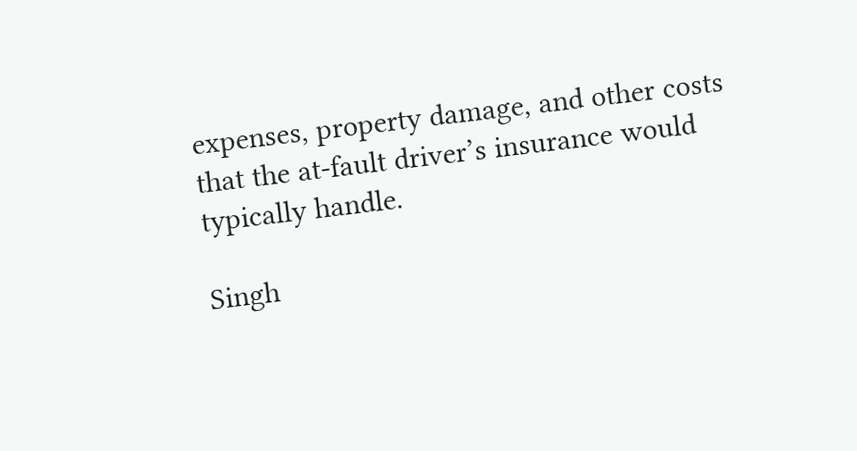expenses, property damage, and other costs that the at-fault driver’s insurance would typically handle.

Singh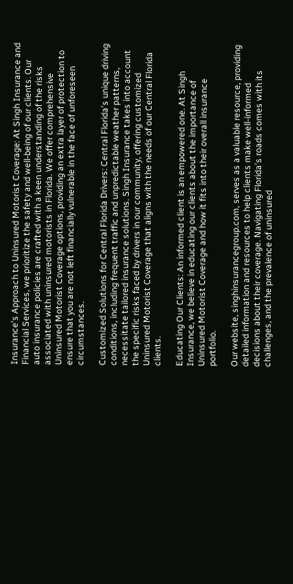Insurance’s Approach to Uninsured Motorist Coverage: At Singh Insurance and Financial Services, we prioritize the safety and well-being of our clients. Our auto insurance policies are crafted with a keen understanding of the risks associated with uninsured motorists in Florida. We offer comprehensive Uninsured Motorist Coverage options, providing an extra layer of protection to ensure that you are not left financially vulnerable in the face of unforeseen circumstances.

Customized Solutions for Central Florida Drivers: Central Florida’s unique driving conditions, including frequent traffic and unpredictable weather patterns, necessitate tailored insurance solutions. Singh Insurance takes into account the specific risks faced by drivers in our community, offering customized Uninsured Motorist Coverage that aligns with the needs of our Central Florida clients.

Educating Our Clients: An informed client is an empowered one. At Singh Insurance, we believe in educating our clients about the importance of Uninsured Motorist Coverage and how it fits into their overall insurance portfolio.

Our website, singhinsurancegroup.com, serves as a valuable resource, providing detailed information and resources to help clients make well-informed decisions about their coverage. Navigating Florida’s roads comes with its challenges, and the prevalence of uninsured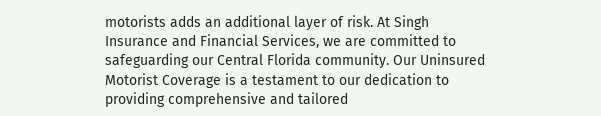motorists adds an additional layer of risk. At Singh Insurance and Financial Services, we are committed to safeguarding our Central Florida community. Our Uninsured Motorist Coverage is a testament to our dedication to providing comprehensive and tailored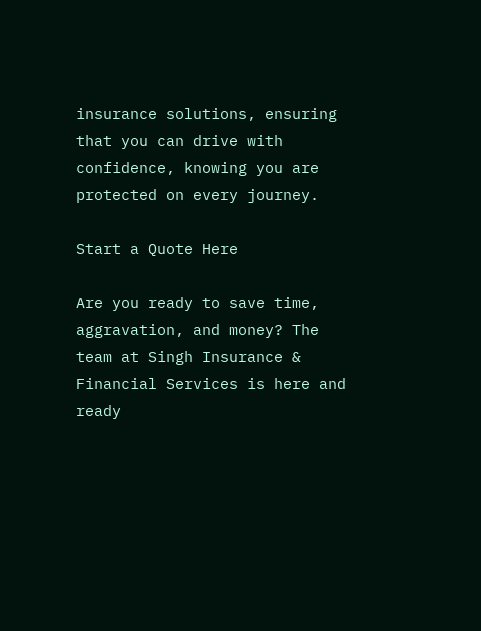insurance solutions, ensuring that you can drive with confidence, knowing you are protected on every journey.

Start a Quote Here

Are you ready to save time, aggravation, and money? The team at Singh Insurance & Financial Services is here and ready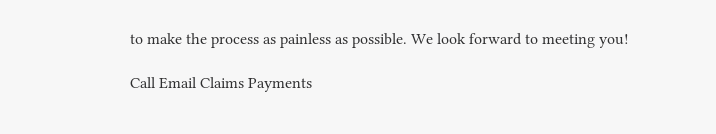to make the process as painless as possible. We look forward to meeting you!

Call Email Claims Payments